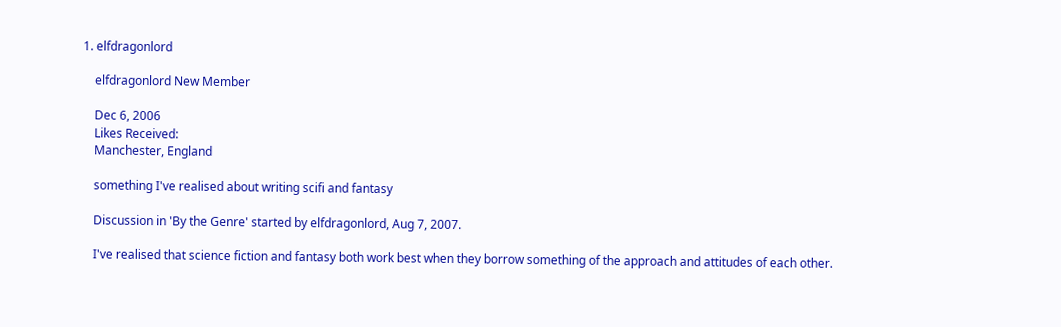1. elfdragonlord

    elfdragonlord New Member

    Dec 6, 2006
    Likes Received:
    Manchester, England

    something I've realised about writing scifi and fantasy

    Discussion in 'By the Genre' started by elfdragonlord, Aug 7, 2007.

    I've realised that science fiction and fantasy both work best when they borrow something of the approach and attitudes of each other.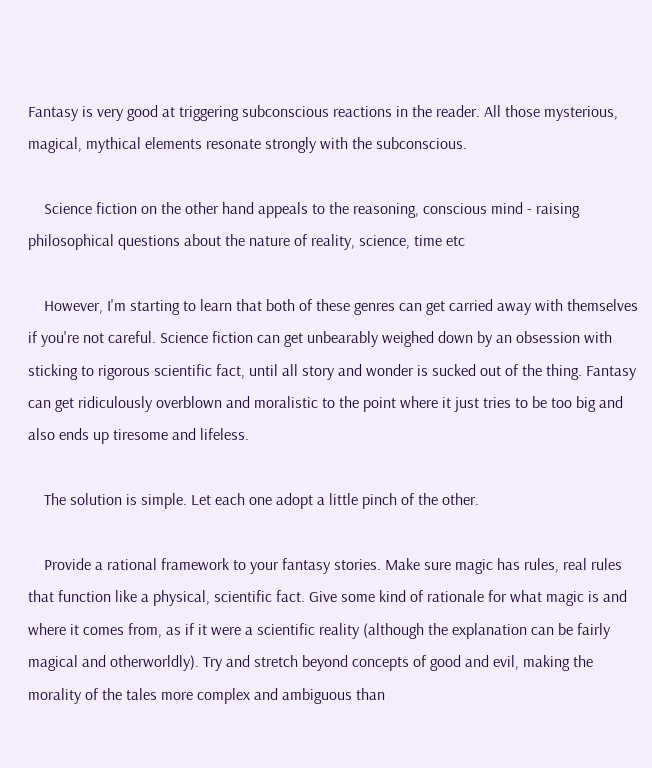Fantasy is very good at triggering subconscious reactions in the reader. All those mysterious, magical, mythical elements resonate strongly with the subconscious.

    Science fiction on the other hand appeals to the reasoning, conscious mind - raising philosophical questions about the nature of reality, science, time etc

    However, I'm starting to learn that both of these genres can get carried away with themselves if you're not careful. Science fiction can get unbearably weighed down by an obsession with sticking to rigorous scientific fact, until all story and wonder is sucked out of the thing. Fantasy can get ridiculously overblown and moralistic to the point where it just tries to be too big and also ends up tiresome and lifeless.

    The solution is simple. Let each one adopt a little pinch of the other.

    Provide a rational framework to your fantasy stories. Make sure magic has rules, real rules that function like a physical, scientific fact. Give some kind of rationale for what magic is and where it comes from, as if it were a scientific reality (although the explanation can be fairly magical and otherworldly). Try and stretch beyond concepts of good and evil, making the morality of the tales more complex and ambiguous than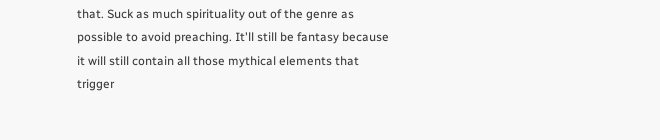that. Suck as much spirituality out of the genre as possible to avoid preaching. It'll still be fantasy because it will still contain all those mythical elements that trigger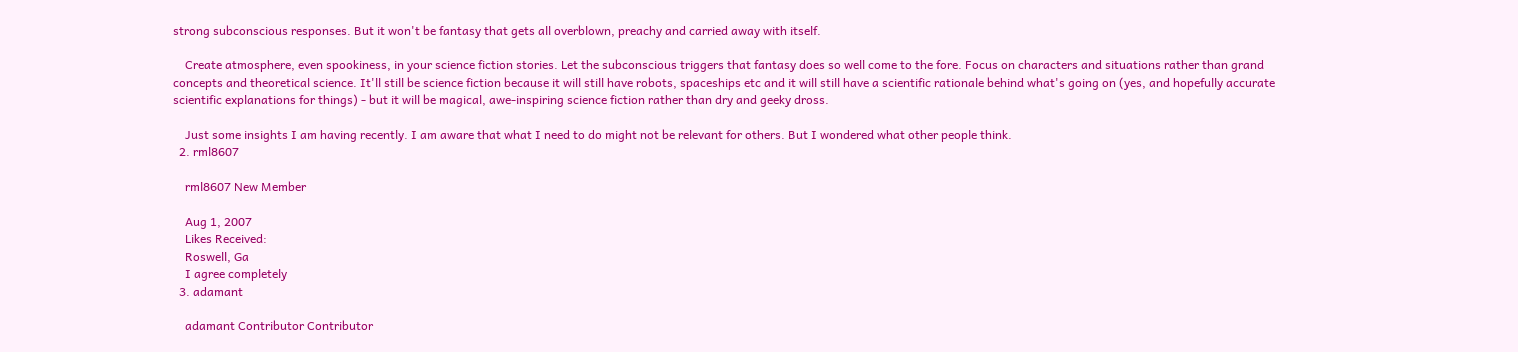strong subconscious responses. But it won't be fantasy that gets all overblown, preachy and carried away with itself.

    Create atmosphere, even spookiness, in your science fiction stories. Let the subconscious triggers that fantasy does so well come to the fore. Focus on characters and situations rather than grand concepts and theoretical science. It'll still be science fiction because it will still have robots, spaceships etc and it will still have a scientific rationale behind what's going on (yes, and hopefully accurate scientific explanations for things) - but it will be magical, awe-inspiring science fiction rather than dry and geeky dross.

    Just some insights I am having recently. I am aware that what I need to do might not be relevant for others. But I wondered what other people think.
  2. rml8607

    rml8607 New Member

    Aug 1, 2007
    Likes Received:
    Roswell, Ga
    I agree completely
  3. adamant

    adamant Contributor Contributor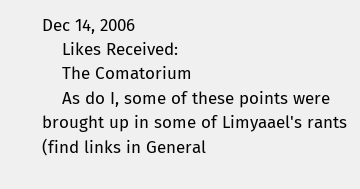Dec 14, 2006
    Likes Received:
    The Comatorium
    As do I, some of these points were brought up in some of Limyaael's rants (find links in General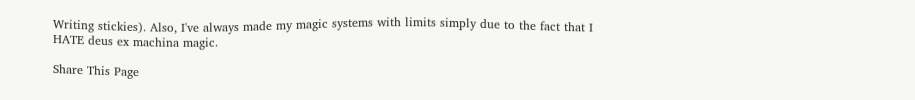Writing stickies). Also, I've always made my magic systems with limits simply due to the fact that I HATE deus ex machina magic.

Share This Page